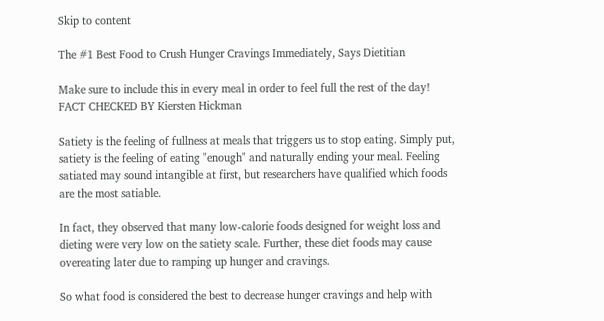Skip to content

The #1 Best Food to Crush Hunger Cravings Immediately, Says Dietitian

Make sure to include this in every meal in order to feel full the rest of the day!
FACT CHECKED BY Kiersten Hickman

Satiety is the feeling of fullness at meals that triggers us to stop eating. Simply put, satiety is the feeling of eating "enough" and naturally ending your meal. Feeling satiated may sound intangible at first, but researchers have qualified which foods are the most satiable.

In fact, they observed that many low-calorie foods designed for weight loss and dieting were very low on the satiety scale. Further, these diet foods may cause overeating later due to ramping up hunger and cravings.

So what food is considered the best to decrease hunger cravings and help with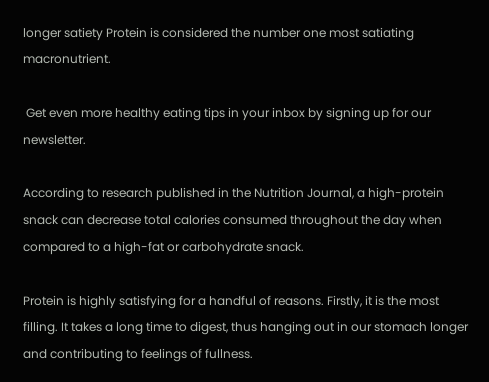longer satiety Protein is considered the number one most satiating macronutrient.

 Get even more healthy eating tips in your inbox by signing up for our newsletter.

According to research published in the Nutrition Journal, a high-protein snack can decrease total calories consumed throughout the day when compared to a high-fat or carbohydrate snack.

Protein is highly satisfying for a handful of reasons. Firstly, it is the most filling. It takes a long time to digest, thus hanging out in our stomach longer and contributing to feelings of fullness.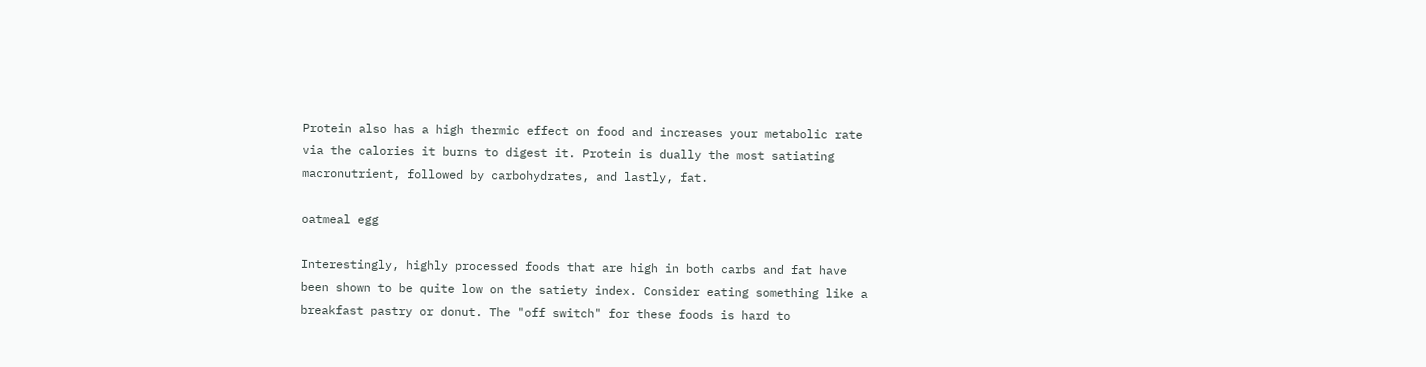Protein also has a high thermic effect on food and increases your metabolic rate via the calories it burns to digest it. Protein is dually the most satiating macronutrient, followed by carbohydrates, and lastly, fat.

oatmeal egg

Interestingly, highly processed foods that are high in both carbs and fat have been shown to be quite low on the satiety index. Consider eating something like a breakfast pastry or donut. The "off switch" for these foods is hard to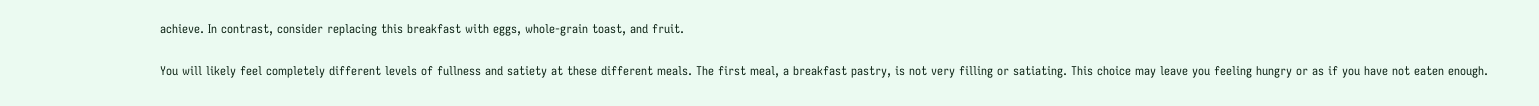achieve. In contrast, consider replacing this breakfast with eggs, whole-grain toast, and fruit.

You will likely feel completely different levels of fullness and satiety at these different meals. The first meal, a breakfast pastry, is not very filling or satiating. This choice may leave you feeling hungry or as if you have not eaten enough.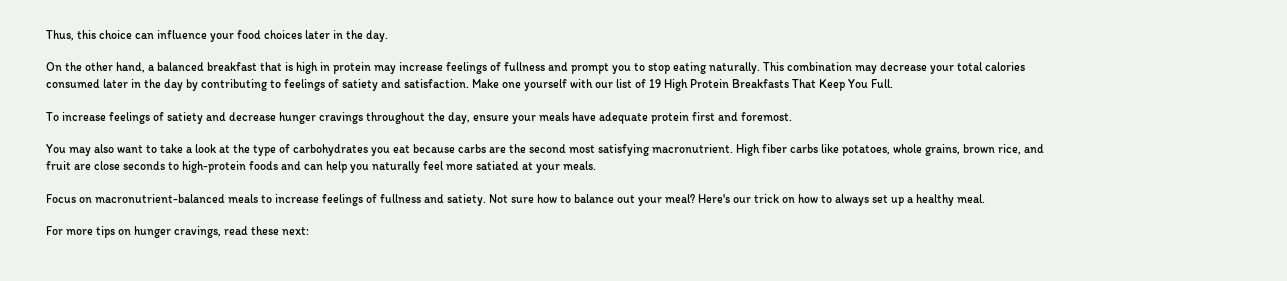Thus, this choice can influence your food choices later in the day.

On the other hand, a balanced breakfast that is high in protein may increase feelings of fullness and prompt you to stop eating naturally. This combination may decrease your total calories consumed later in the day by contributing to feelings of satiety and satisfaction. Make one yourself with our list of 19 High Protein Breakfasts That Keep You Full.

To increase feelings of satiety and decrease hunger cravings throughout the day, ensure your meals have adequate protein first and foremost.

You may also want to take a look at the type of carbohydrates you eat because carbs are the second most satisfying macronutrient. High fiber carbs like potatoes, whole grains, brown rice, and fruit are close seconds to high-protein foods and can help you naturally feel more satiated at your meals.

Focus on macronutrient-balanced meals to increase feelings of fullness and satiety. Not sure how to balance out your meal? Here's our trick on how to always set up a healthy meal.

For more tips on hunger cravings, read these next: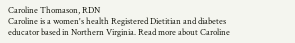Caroline Thomason, RDN
Caroline is a women's health Registered Dietitian and diabetes educator based in Northern Virginia. Read more about Caroline